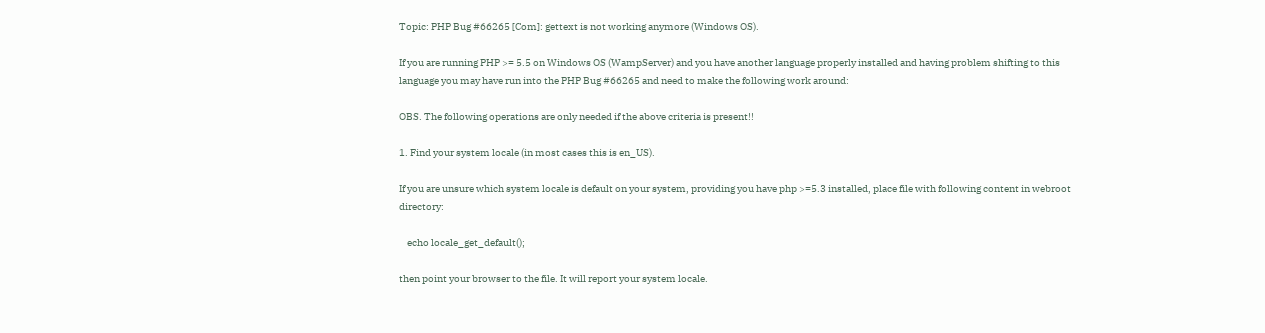Topic: PHP Bug #66265 [Com]: gettext is not working anymore (Windows OS).

If you are running PHP >= 5.5 on Windows OS (WampServer) and you have another language properly installed and having problem shifting to this language you may have run into the PHP Bug #66265 and need to make the following work around:

OBS. The following operations are only needed if the above criteria is present!!

1. Find your system locale (in most cases this is en_US).

If you are unsure which system locale is default on your system, providing you have php >=5.3 installed, place file with following content in webroot directory:

    echo locale_get_default();

then point your browser to the file. It will report your system locale.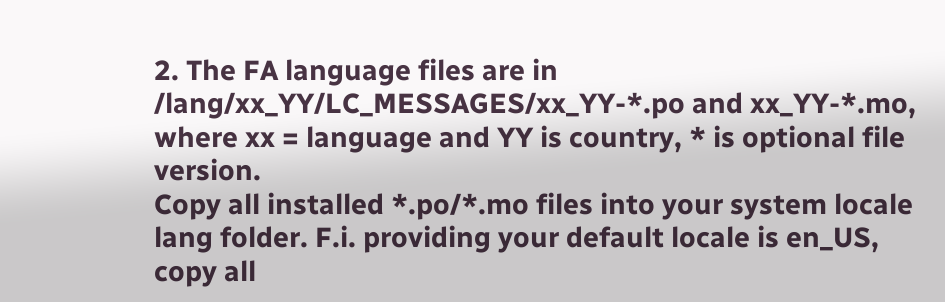2. The FA language files are in /lang/xx_YY/LC_MESSAGES/xx_YY-*.po and xx_YY-*.mo, where xx = language and YY is country, * is optional file version.
Copy all installed *.po/*.mo files into your system locale lang folder. F.i. providing your default locale is en_US, copy all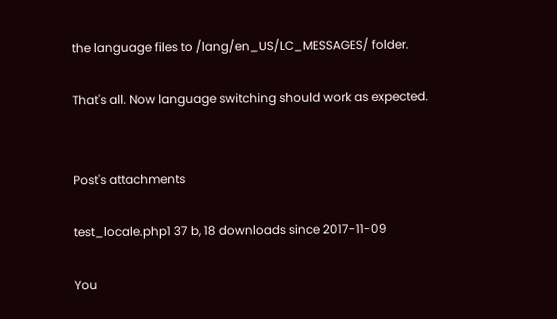the language files to /lang/en_US/LC_MESSAGES/ folder.

That's all. Now language switching should work as expected.


Post's attachments

test_locale.php1 37 b, 18 downloads since 2017-11-09

You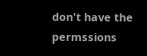don't have the permssions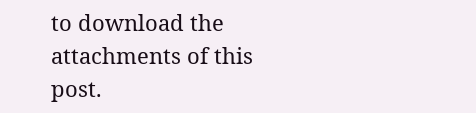to download the attachments of this post.